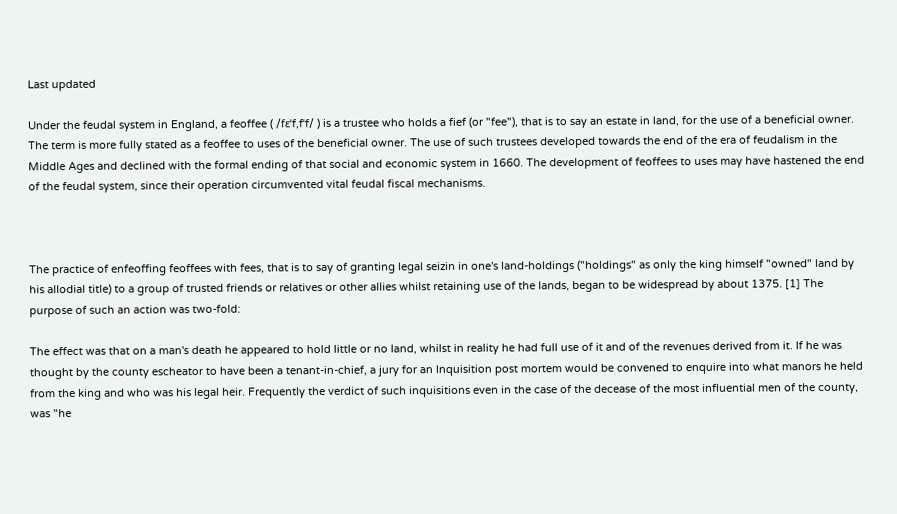Last updated

Under the feudal system in England, a feoffee ( /fɛˈf,fˈf/ ) is a trustee who holds a fief (or "fee"), that is to say an estate in land, for the use of a beneficial owner. The term is more fully stated as a feoffee to uses of the beneficial owner. The use of such trustees developed towards the end of the era of feudalism in the Middle Ages and declined with the formal ending of that social and economic system in 1660. The development of feoffees to uses may have hastened the end of the feudal system, since their operation circumvented vital feudal fiscal mechanisms.



The practice of enfeoffing feoffees with fees, that is to say of granting legal seizin in one's land-holdings ("holdings" as only the king himself "owned" land by his allodial title) to a group of trusted friends or relatives or other allies whilst retaining use of the lands, began to be widespread by about 1375. [1] The purpose of such an action was two-fold:

The effect was that on a man's death he appeared to hold little or no land, whilst in reality he had full use of it and of the revenues derived from it. If he was thought by the county escheator to have been a tenant-in-chief, a jury for an Inquisition post mortem would be convened to enquire into what manors he held from the king and who was his legal heir. Frequently the verdict of such inquisitions even in the case of the decease of the most influential men of the county, was "he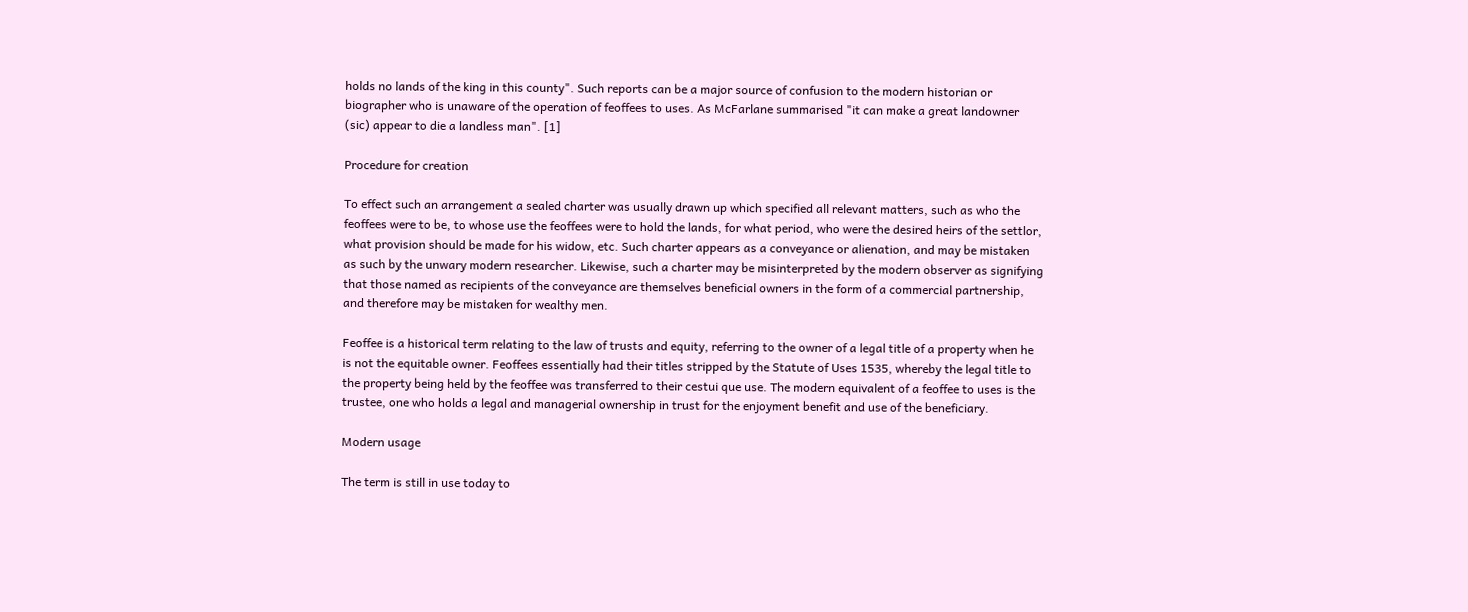holds no lands of the king in this county". Such reports can be a major source of confusion to the modern historian or biographer who is unaware of the operation of feoffees to uses. As McFarlane summarised "it can make a great landowner (sic) appear to die a landless man". [1]

Procedure for creation

To effect such an arrangement a sealed charter was usually drawn up which specified all relevant matters, such as who the feoffees were to be, to whose use the feoffees were to hold the lands, for what period, who were the desired heirs of the settlor, what provision should be made for his widow, etc. Such charter appears as a conveyance or alienation, and may be mistaken as such by the unwary modern researcher. Likewise, such a charter may be misinterpreted by the modern observer as signifying that those named as recipients of the conveyance are themselves beneficial owners in the form of a commercial partnership, and therefore may be mistaken for wealthy men.

Feoffee is a historical term relating to the law of trusts and equity, referring to the owner of a legal title of a property when he is not the equitable owner. Feoffees essentially had their titles stripped by the Statute of Uses 1535, whereby the legal title to the property being held by the feoffee was transferred to their cestui que use. The modern equivalent of a feoffee to uses is the trustee, one who holds a legal and managerial ownership in trust for the enjoyment benefit and use of the beneficiary.

Modern usage

The term is still in use today to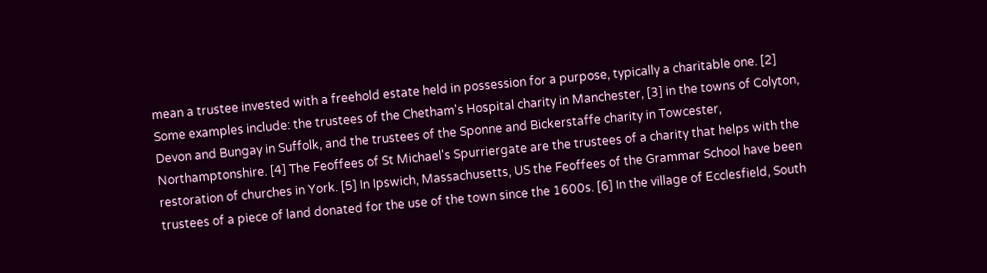mean a trustee invested with a freehold estate held in possession for a purpose, typically a charitable one. [2] Some examples include: the trustees of the Chetham's Hospital charity in Manchester, [3] in the towns of Colyton, Devon and Bungay in Suffolk, and the trustees of the Sponne and Bickerstaffe charity in Towcester, Northamptonshire. [4] The Feoffees of St Michael's Spurriergate are the trustees of a charity that helps with the restoration of churches in York. [5] In Ipswich, Massachusetts, US the Feoffees of the Grammar School have been trustees of a piece of land donated for the use of the town since the 1600s. [6] In the village of Ecclesfield, South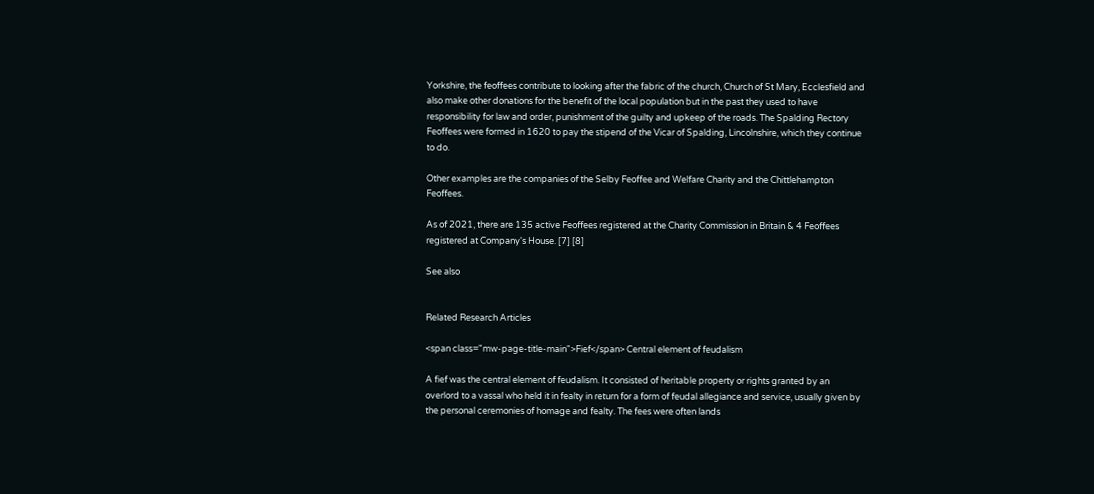Yorkshire, the feoffees contribute to looking after the fabric of the church, Church of St Mary, Ecclesfield and also make other donations for the benefit of the local population but in the past they used to have responsibility for law and order, punishment of the guilty and upkeep of the roads. The Spalding Rectory Feoffees were formed in 1620 to pay the stipend of the Vicar of Spalding, Lincolnshire, which they continue to do.

Other examples are the companies of the Selby Feoffee and Welfare Charity and the Chittlehampton Feoffees.

As of 2021, there are 135 active Feoffees registered at the Charity Commission in Britain & 4 Feoffees registered at Company's House. [7] [8]

See also


Related Research Articles

<span class="mw-page-title-main">Fief</span> Central element of feudalism

A fief was the central element of feudalism. It consisted of heritable property or rights granted by an overlord to a vassal who held it in fealty in return for a form of feudal allegiance and service, usually given by the personal ceremonies of homage and fealty. The fees were often lands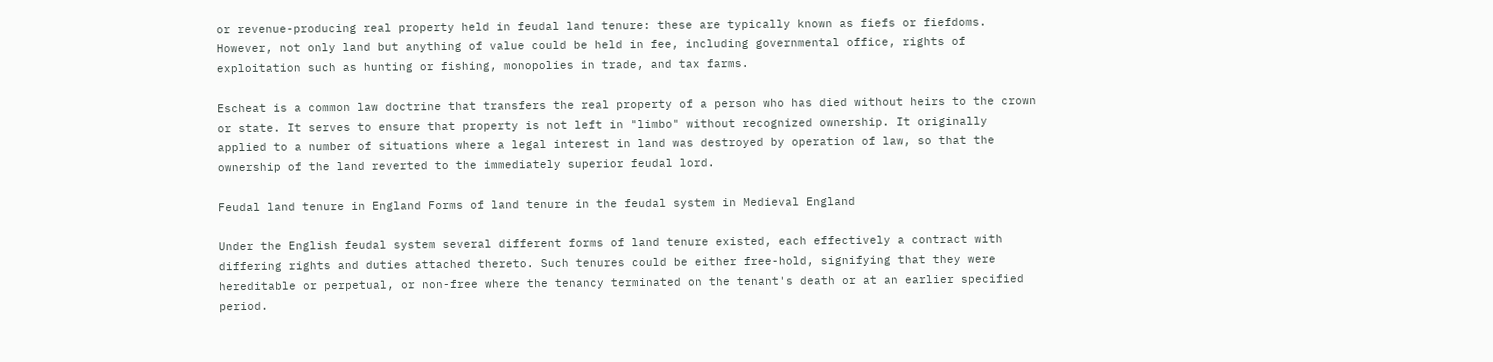or revenue-producing real property held in feudal land tenure: these are typically known as fiefs or fiefdoms. However, not only land but anything of value could be held in fee, including governmental office, rights of exploitation such as hunting or fishing, monopolies in trade, and tax farms.

Escheat is a common law doctrine that transfers the real property of a person who has died without heirs to the crown or state. It serves to ensure that property is not left in "limbo" without recognized ownership. It originally applied to a number of situations where a legal interest in land was destroyed by operation of law, so that the ownership of the land reverted to the immediately superior feudal lord.

Feudal land tenure in England Forms of land tenure in the feudal system in Medieval England

Under the English feudal system several different forms of land tenure existed, each effectively a contract with differing rights and duties attached thereto. Such tenures could be either free-hold, signifying that they were hereditable or perpetual, or non-free where the tenancy terminated on the tenant's death or at an earlier specified period.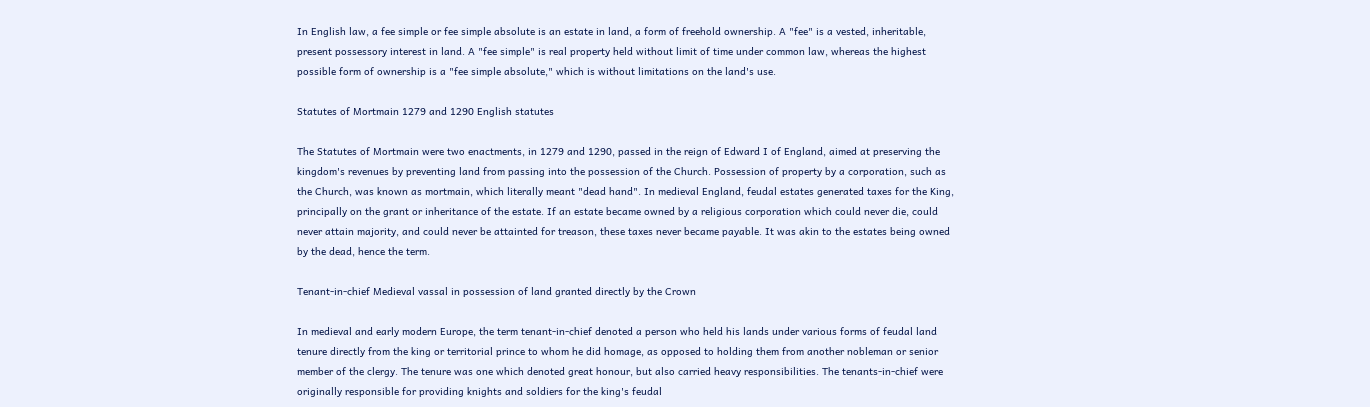In English law, a fee simple or fee simple absolute is an estate in land, a form of freehold ownership. A "fee" is a vested, inheritable, present possessory interest in land. A "fee simple" is real property held without limit of time under common law, whereas the highest possible form of ownership is a "fee simple absolute," which is without limitations on the land's use.

Statutes of Mortmain 1279 and 1290 English statutes

The Statutes of Mortmain were two enactments, in 1279 and 1290, passed in the reign of Edward I of England, aimed at preserving the kingdom's revenues by preventing land from passing into the possession of the Church. Possession of property by a corporation, such as the Church, was known as mortmain, which literally meant "dead hand". In medieval England, feudal estates generated taxes for the King, principally on the grant or inheritance of the estate. If an estate became owned by a religious corporation which could never die, could never attain majority, and could never be attainted for treason, these taxes never became payable. It was akin to the estates being owned by the dead, hence the term.

Tenant-in-chief Medieval vassal in possession of land granted directly by the Crown

In medieval and early modern Europe, the term tenant-in-chief denoted a person who held his lands under various forms of feudal land tenure directly from the king or territorial prince to whom he did homage, as opposed to holding them from another nobleman or senior member of the clergy. The tenure was one which denoted great honour, but also carried heavy responsibilities. The tenants-in-chief were originally responsible for providing knights and soldiers for the king's feudal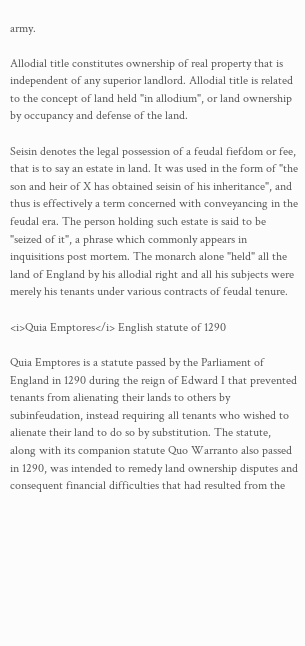army.

Allodial title constitutes ownership of real property that is independent of any superior landlord. Allodial title is related to the concept of land held "in allodium", or land ownership by occupancy and defense of the land.

Seisin denotes the legal possession of a feudal fiefdom or fee, that is to say an estate in land. It was used in the form of "the son and heir of X has obtained seisin of his inheritance", and thus is effectively a term concerned with conveyancing in the feudal era. The person holding such estate is said to be "seized of it", a phrase which commonly appears in inquisitions post mortem. The monarch alone "held" all the land of England by his allodial right and all his subjects were merely his tenants under various contracts of feudal tenure.

<i>Quia Emptores</i> English statute of 1290

Quia Emptores is a statute passed by the Parliament of England in 1290 during the reign of Edward I that prevented tenants from alienating their lands to others by subinfeudation, instead requiring all tenants who wished to alienate their land to do so by substitution. The statute, along with its companion statute Quo Warranto also passed in 1290, was intended to remedy land ownership disputes and consequent financial difficulties that had resulted from the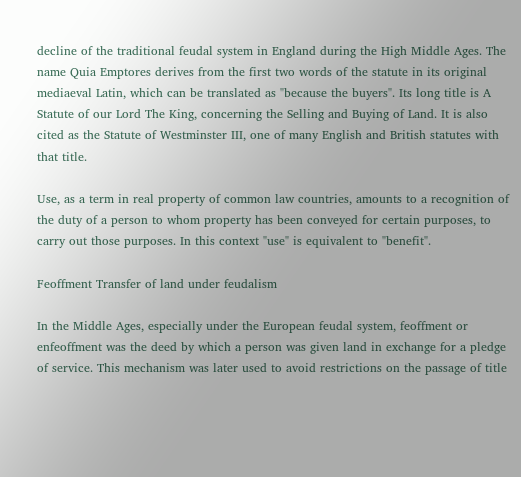decline of the traditional feudal system in England during the High Middle Ages. The name Quia Emptores derives from the first two words of the statute in its original mediaeval Latin, which can be translated as "because the buyers". Its long title is A Statute of our Lord The King, concerning the Selling and Buying of Land. It is also cited as the Statute of Westminster III, one of many English and British statutes with that title.

Use, as a term in real property of common law countries, amounts to a recognition of the duty of a person to whom property has been conveyed for certain purposes, to carry out those purposes. In this context "use" is equivalent to "benefit".

Feoffment Transfer of land under feudalism

In the Middle Ages, especially under the European feudal system, feoffment or enfeoffment was the deed by which a person was given land in exchange for a pledge of service. This mechanism was later used to avoid restrictions on the passage of title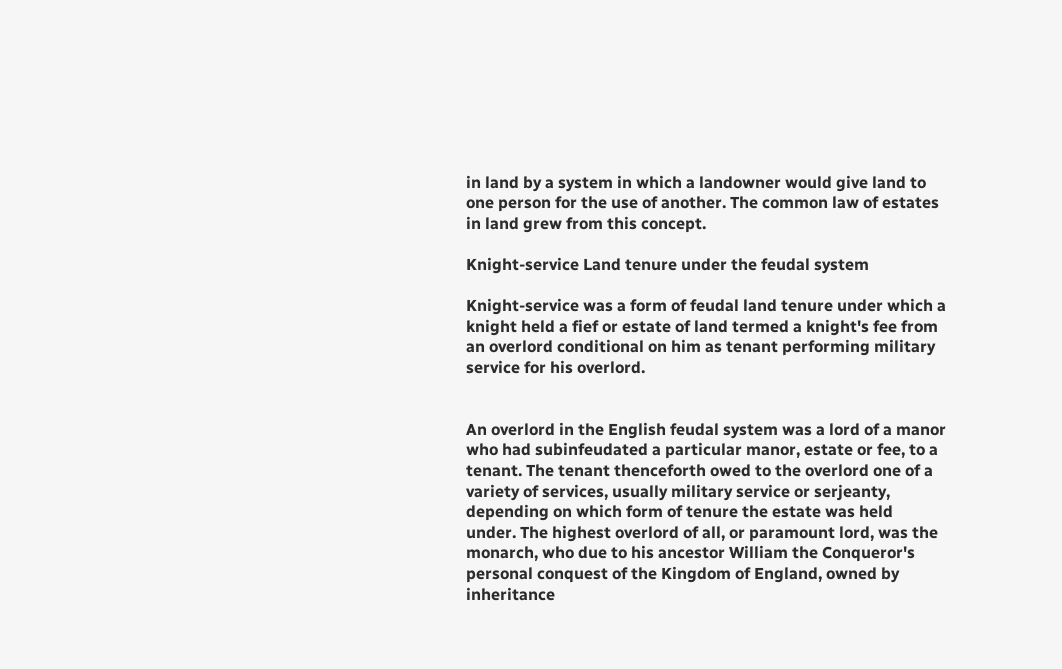in land by a system in which a landowner would give land to one person for the use of another. The common law of estates in land grew from this concept.

Knight-service Land tenure under the feudal system

Knight-service was a form of feudal land tenure under which a knight held a fief or estate of land termed a knight's fee from an overlord conditional on him as tenant performing military service for his overlord.


An overlord in the English feudal system was a lord of a manor who had subinfeudated a particular manor, estate or fee, to a tenant. The tenant thenceforth owed to the overlord one of a variety of services, usually military service or serjeanty, depending on which form of tenure the estate was held under. The highest overlord of all, or paramount lord, was the monarch, who due to his ancestor William the Conqueror's personal conquest of the Kingdom of England, owned by inheritance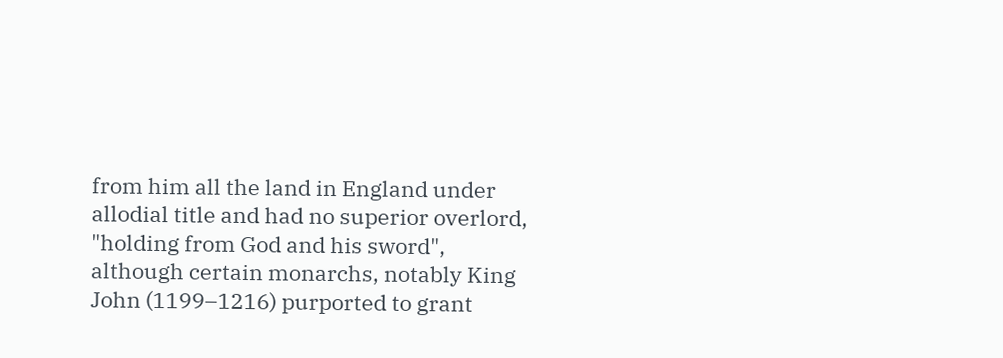from him all the land in England under allodial title and had no superior overlord, "holding from God and his sword", although certain monarchs, notably King John (1199–1216) purported to grant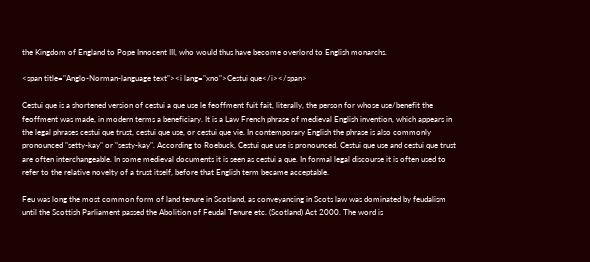the Kingdom of England to Pope Innocent III, who would thus have become overlord to English monarchs.

<span title="Anglo-Norman-language text"><i lang="xno">Cestui que</i></span>

Cestui que is a shortened version of cestui a que use le feoffment fuit fait, literally, the person for whose use/benefit the feoffment was made, in modern terms a beneficiary. It is a Law French phrase of medieval English invention, which appears in the legal phrases cestui que trust, cestui que use, or cestui que vie. In contemporary English the phrase is also commonly pronounced "setty-kay" or "sesty-kay". According to Roebuck, Cestui que use is pronounced. Cestui que use and cestui que trust are often interchangeable. In some medieval documents it is seen as cestui a que. In formal legal discourse it is often used to refer to the relative novelty of a trust itself, before that English term became acceptable.

Feu was long the most common form of land tenure in Scotland, as conveyancing in Scots law was dominated by feudalism until the Scottish Parliament passed the Abolition of Feudal Tenure etc. (Scotland) Act 2000. The word is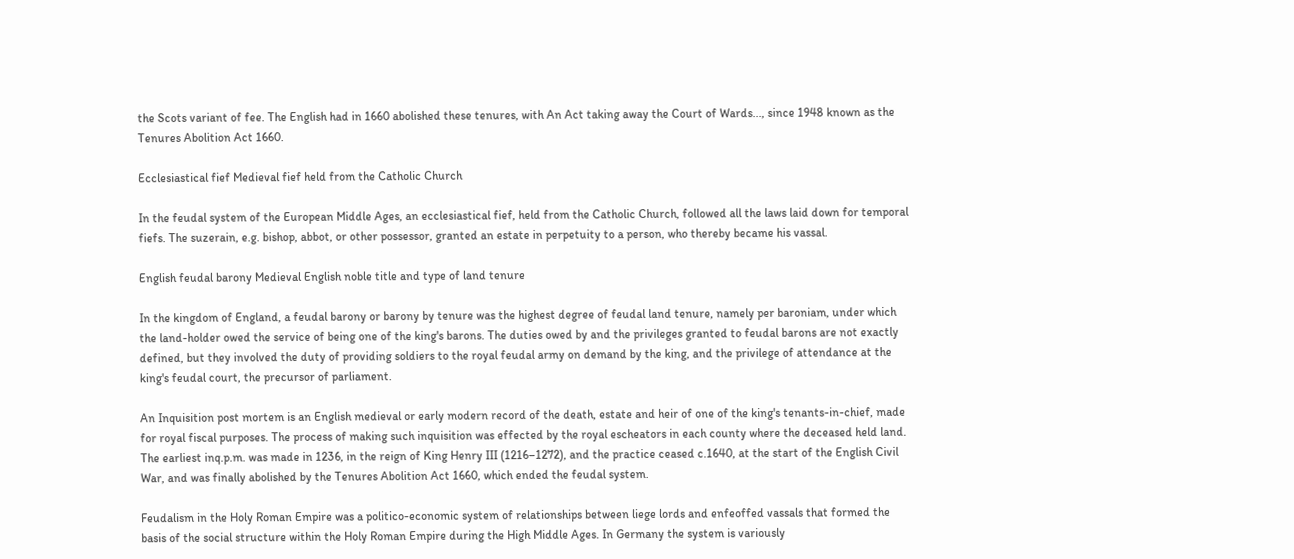the Scots variant of fee. The English had in 1660 abolished these tenures, with An Act taking away the Court of Wards..., since 1948 known as the Tenures Abolition Act 1660.

Ecclesiastical fief Medieval fief held from the Catholic Church

In the feudal system of the European Middle Ages, an ecclesiastical fief, held from the Catholic Church, followed all the laws laid down for temporal fiefs. The suzerain, e.g. bishop, abbot, or other possessor, granted an estate in perpetuity to a person, who thereby became his vassal.

English feudal barony Medieval English noble title and type of land tenure

In the kingdom of England, a feudal barony or barony by tenure was the highest degree of feudal land tenure, namely per baroniam, under which the land-holder owed the service of being one of the king's barons. The duties owed by and the privileges granted to feudal barons are not exactly defined, but they involved the duty of providing soldiers to the royal feudal army on demand by the king, and the privilege of attendance at the king's feudal court, the precursor of parliament.

An Inquisition post mortem is an English medieval or early modern record of the death, estate and heir of one of the king's tenants-in-chief, made for royal fiscal purposes. The process of making such inquisition was effected by the royal escheators in each county where the deceased held land. The earliest inq.p.m. was made in 1236, in the reign of King Henry III (1216–1272), and the practice ceased c.1640, at the start of the English Civil War, and was finally abolished by the Tenures Abolition Act 1660, which ended the feudal system.

Feudalism in the Holy Roman Empire was a politico-economic system of relationships between liege lords and enfeoffed vassals that formed the basis of the social structure within the Holy Roman Empire during the High Middle Ages. In Germany the system is variously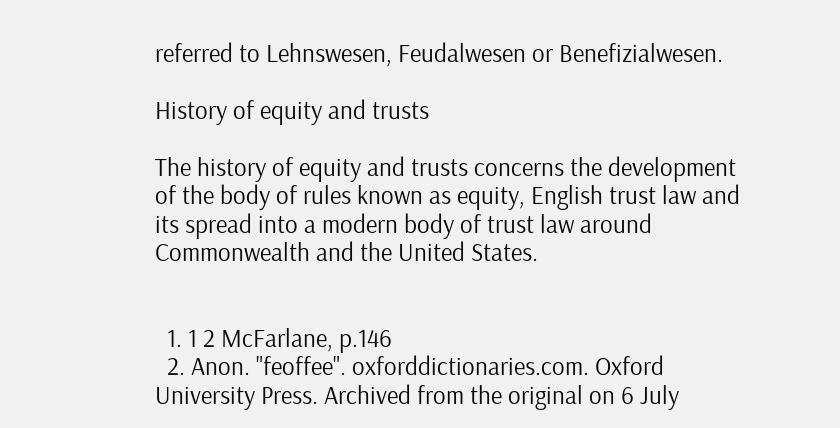referred to Lehnswesen, Feudalwesen or Benefizialwesen.

History of equity and trusts

The history of equity and trusts concerns the development of the body of rules known as equity, English trust law and its spread into a modern body of trust law around Commonwealth and the United States.


  1. 1 2 McFarlane, p.146
  2. Anon. "feoffee". oxforddictionaries.com. Oxford University Press. Archived from the original on 6 July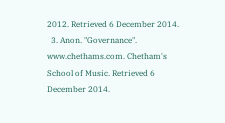2012. Retrieved 6 December 2014.
  3. Anon. "Governance". www.chethams.com. Chetham's School of Music. Retrieved 6 December 2014.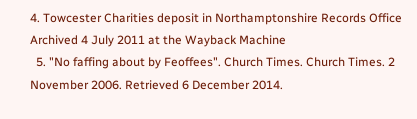4. Towcester Charities deposit in Northamptonshire Records Office Archived 4 July 2011 at the Wayback Machine
  5. "No faffing about by Feoffees". Church Times. Church Times. 2 November 2006. Retrieved 6 December 2014.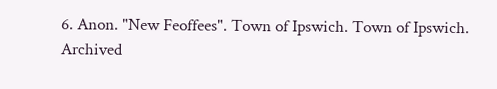6. Anon. "New Feoffees". Town of Ipswich. Town of Ipswich. Archived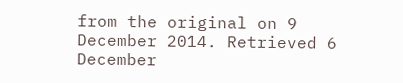from the original on 9 December 2014. Retrieved 6 December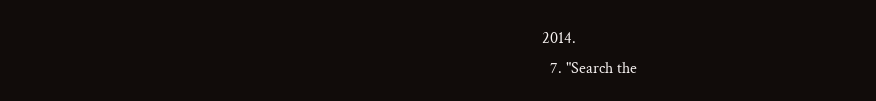2014.
  7. "Search the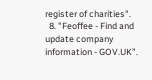register of charities".
  8. "Feoffee - Find and update company information - GOV.UK".